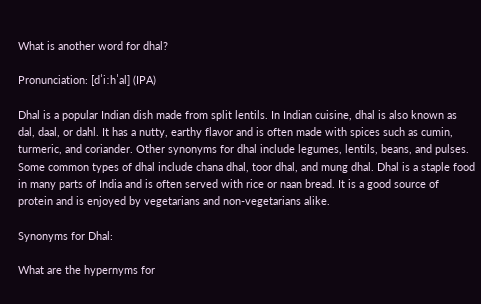What is another word for dhal?

Pronunciation: [dˈiːhˈal] (IPA)

Dhal is a popular Indian dish made from split lentils. In Indian cuisine, dhal is also known as dal, daal, or dahl. It has a nutty, earthy flavor and is often made with spices such as cumin, turmeric, and coriander. Other synonyms for dhal include legumes, lentils, beans, and pulses. Some common types of dhal include chana dhal, toor dhal, and mung dhal. Dhal is a staple food in many parts of India and is often served with rice or naan bread. It is a good source of protein and is enjoyed by vegetarians and non-vegetarians alike.

Synonyms for Dhal:

What are the hypernyms for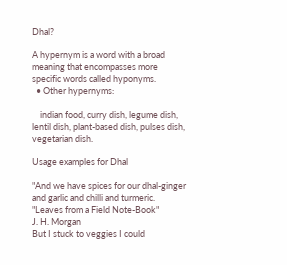Dhal?

A hypernym is a word with a broad meaning that encompasses more specific words called hyponyms.
  • Other hypernyms:

    indian food, curry dish, legume dish, lentil dish, plant-based dish, pulses dish, vegetarian dish.

Usage examples for Dhal

"And we have spices for our dhal-ginger and garlic and chilli and turmeric.
"Leaves from a Field Note-Book"
J. H. Morgan
But I stuck to veggies I could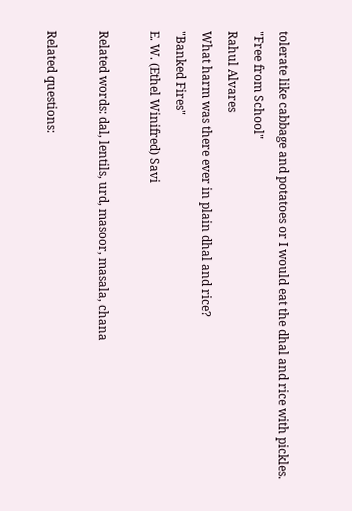tolerate like cabbage and potatoes or I would eat the dhal and rice with pickles.
"Free from School"
Rahul Alvares
What harm was there ever in plain dhal and rice?
"Banked Fires"
E. W. (Ethel Winifred) Savi

Related words: dal, lentils, urd, masoor, masala, chana

Related questions: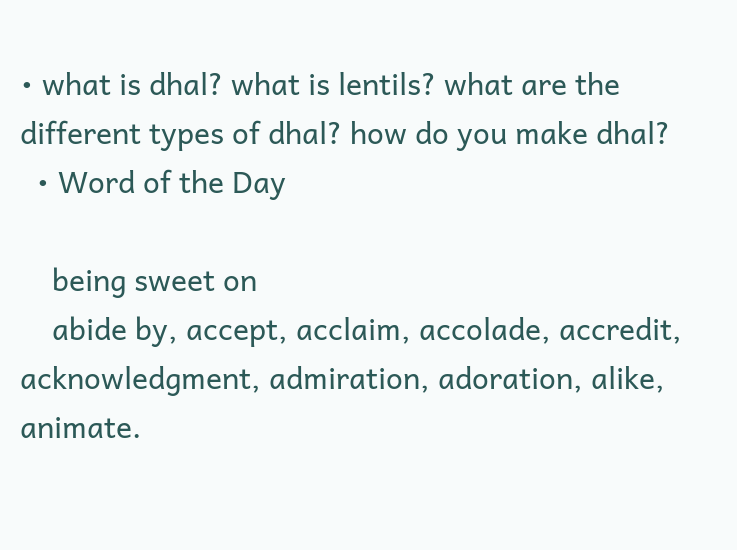• what is dhal? what is lentils? what are the different types of dhal? how do you make dhal?
  • Word of the Day

    being sweet on
    abide by, accept, acclaim, accolade, accredit, acknowledgment, admiration, adoration, alike, animate.